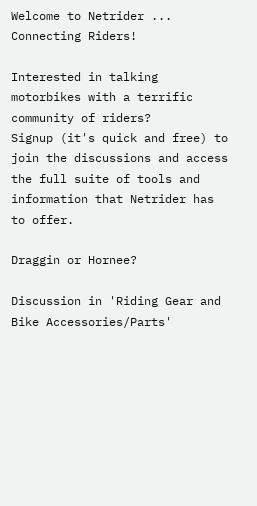Welcome to Netrider ... Connecting Riders!

Interested in talking motorbikes with a terrific community of riders?
Signup (it's quick and free) to join the discussions and access the full suite of tools and information that Netrider has to offer.

Draggin or Hornee?

Discussion in 'Riding Gear and Bike Accessories/Parts'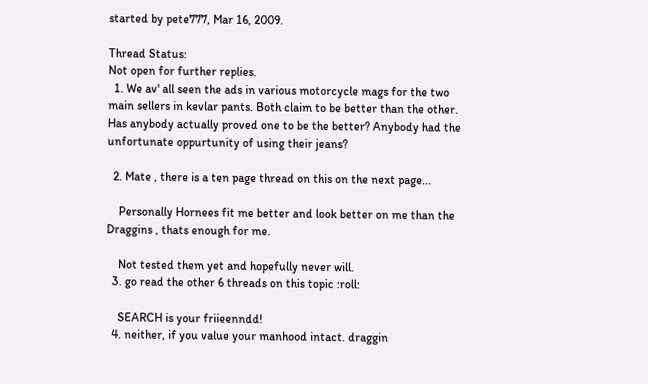started by pete777, Mar 16, 2009.

Thread Status:
Not open for further replies.
  1. We av' all seen the ads in various motorcycle mags for the two main sellers in kevlar pants. Both claim to be better than the other. Has anybody actually proved one to be the better? Anybody had the unfortunate oppurtunity of using their jeans?

  2. Mate , there is a ten page thread on this on the next page...

    Personally Hornees fit me better and look better on me than the Draggins , thats enough for me.

    Not tested them yet and hopefully never will.
  3. go read the other 6 threads on this topic :roll:

    SEARCH is your friieenndd!
  4. neither, if you value your manhood intact. draggin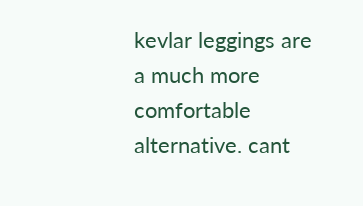kevlar leggings are a much more comfortable alternative. cant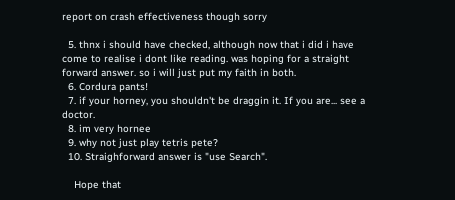report on crash effectiveness though sorry

  5. thnx i should have checked, although now that i did i have come to realise i dont like reading. was hoping for a straight forward answer. so i will just put my faith in both.
  6. Cordura pants!
  7. if your horney, you shouldn't be draggin it. If you are... see a doctor.
  8. im very hornee
  9. why not just play tetris pete?
  10. Straighforward answer is "use Search".

    Hope that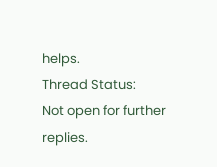helps.
Thread Status:
Not open for further replies.